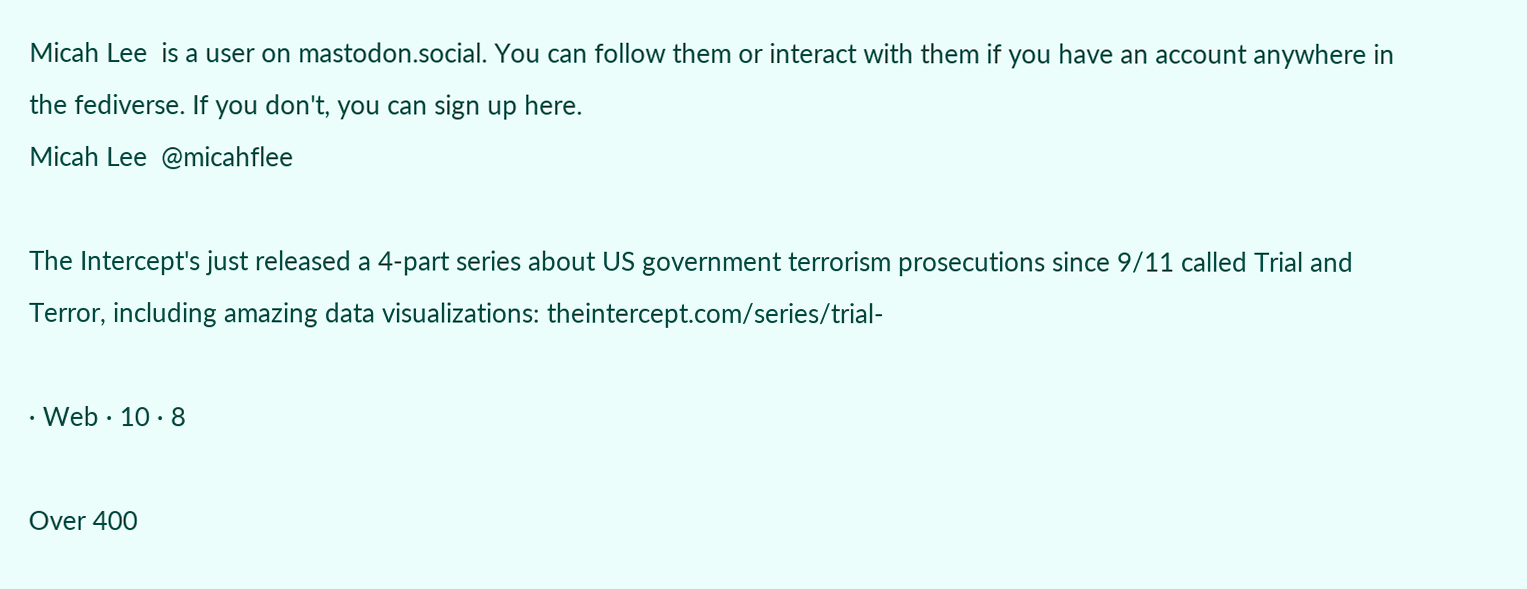Micah Lee  is a user on mastodon.social. You can follow them or interact with them if you have an account anywhere in the fediverse. If you don't, you can sign up here.
Micah Lee  @micahflee

The Intercept's just released a 4-part series about US government terrorism prosecutions since 9/11 called Trial and Terror, including amazing data visualizations: theintercept.com/series/trial-

· Web · 10 · 8

Over 400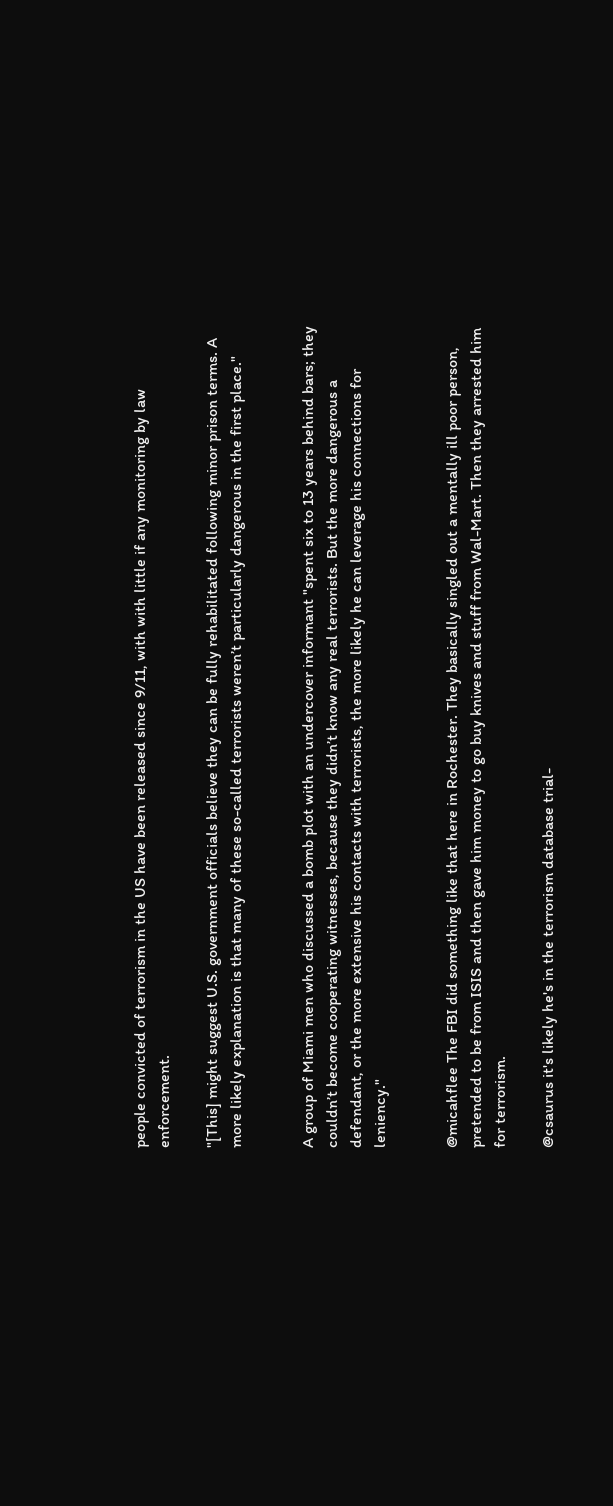people convicted of terrorism in the US have been released since 9/11, with with little if any monitoring by law enforcement.

"[This] might suggest U.S. government officials believe they can be fully rehabilitated following minor prison terms. A more likely explanation is that many of these so-called terrorists weren’t particularly dangerous in the first place."


A group of Miami men who discussed a bomb plot with an undercover informant "spent six to 13 years behind bars; they couldn’t become cooperating witnesses, because they didn’t know any real terrorists. But the more dangerous a defendant, or the more extensive his contacts with terrorists, the more likely he can leverage his connections for leniency."


@micahflee The FBI did something like that here in Rochester. They basically singled out a mentally ill poor person, pretended to be from ISIS and then gave him money to go buy knives and stuff from Wal-Mart. Then they arrested him for terrorism.

@csaurus it's likely he's in the terrorism database trial-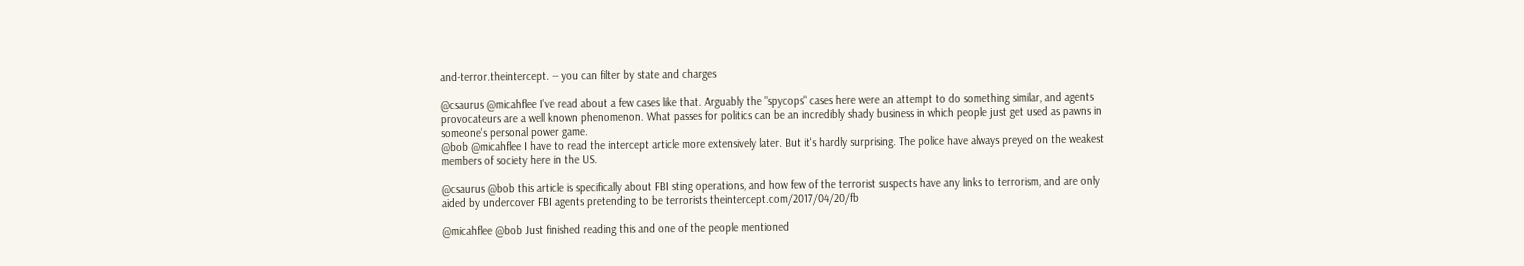and-terror.theintercept. -- you can filter by state and charges

@csaurus @micahflee I've read about a few cases like that. Arguably the "spycops" cases here were an attempt to do something similar, and agents provocateurs are a well known phenomenon. What passes for politics can be an incredibly shady business in which people just get used as pawns in someone's personal power game.
@bob @micahflee I have to read the intercept article more extensively later. But it's hardly surprising. The police have always preyed on the weakest members of society here in the US.

@csaurus @bob this article is specifically about FBI sting operations, and how few of the terrorist suspects have any links to terrorism, and are only aided by undercover FBI agents pretending to be terrorists theintercept.com/2017/04/20/fb

@micahflee @bob Just finished reading this and one of the people mentioned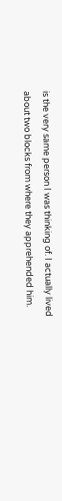is the very same person I was thinking of. I actually lived about two blocks from where they apprehended him.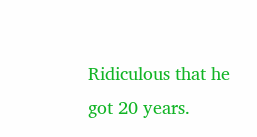Ridiculous that he got 20 years.